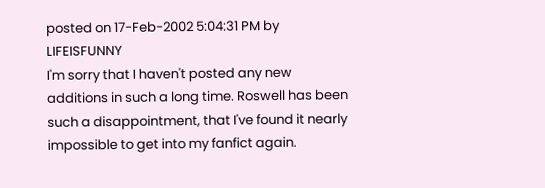posted on 17-Feb-2002 5:04:31 PM by LIFEISFUNNY
I'm sorry that I haven't posted any new additions in such a long time. Roswell has been such a disappointment, that I've found it nearly impossible to get into my fanfict again.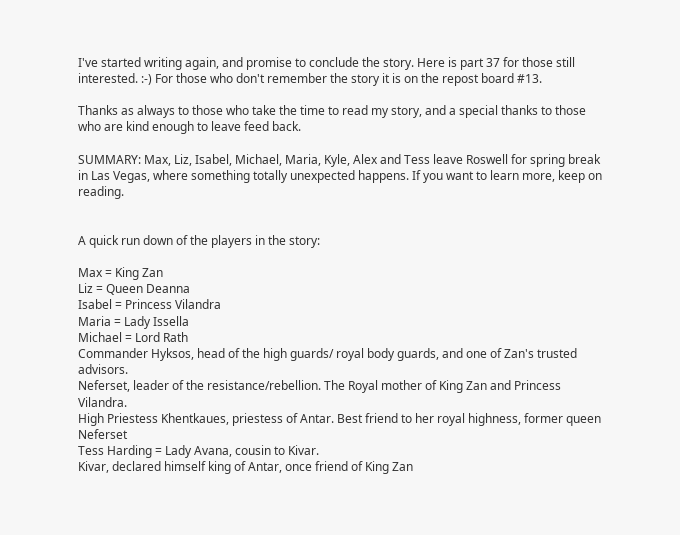I've started writing again, and promise to conclude the story. Here is part 37 for those still interested. :-) For those who don't remember the story it is on the repost board #13.

Thanks as always to those who take the time to read my story, and a special thanks to those who are kind enough to leave feed back.

SUMMARY: Max, Liz, Isabel, Michael, Maria, Kyle, Alex and Tess leave Roswell for spring break in Las Vegas, where something totally unexpected happens. If you want to learn more, keep on reading.


A quick run down of the players in the story:

Max = King Zan
Liz = Queen Deanna
Isabel = Princess Vilandra
Maria = Lady Issella
Michael = Lord Rath
Commander Hyksos, head of the high guards/ royal body guards, and one of Zan's trusted advisors.
Neferset, leader of the resistance/rebellion. The Royal mother of King Zan and Princess Vilandra.
High Priestess Khentkaues, priestess of Antar. Best friend to her royal highness, former queen Neferset
Tess Harding = Lady Avana, cousin to Kivar.
Kivar, declared himself king of Antar, once friend of King Zan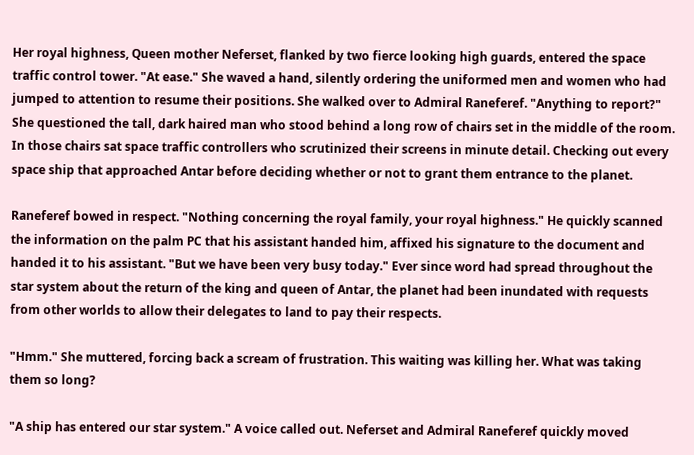Her royal highness, Queen mother Neferset, flanked by two fierce looking high guards, entered the space traffic control tower. "At ease." She waved a hand, silently ordering the uniformed men and women who had jumped to attention to resume their positions. She walked over to Admiral Raneferef. "Anything to report?" She questioned the tall, dark haired man who stood behind a long row of chairs set in the middle of the room. In those chairs sat space traffic controllers who scrutinized their screens in minute detail. Checking out every space ship that approached Antar before deciding whether or not to grant them entrance to the planet.

Raneferef bowed in respect. "Nothing concerning the royal family, your royal highness." He quickly scanned the information on the palm PC that his assistant handed him, affixed his signature to the document and handed it to his assistant. "But we have been very busy today." Ever since word had spread throughout the star system about the return of the king and queen of Antar, the planet had been inundated with requests from other worlds to allow their delegates to land to pay their respects.

"Hmm." She muttered, forcing back a scream of frustration. This waiting was killing her. What was taking them so long?

"A ship has entered our star system." A voice called out. Neferset and Admiral Raneferef quickly moved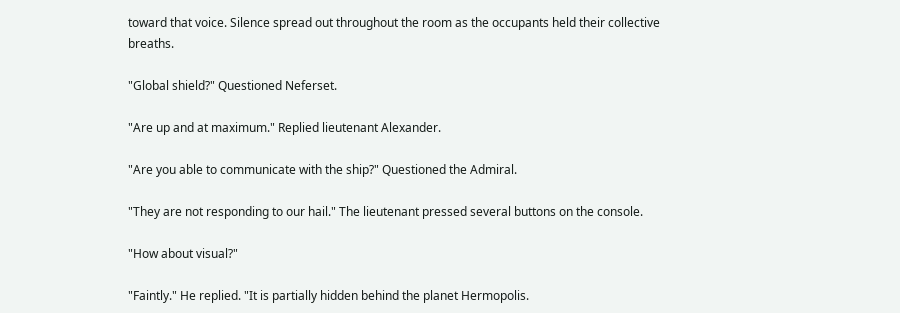toward that voice. Silence spread out throughout the room as the occupants held their collective breaths.

"Global shield?" Questioned Neferset.

"Are up and at maximum." Replied lieutenant Alexander.

"Are you able to communicate with the ship?" Questioned the Admiral.

"They are not responding to our hail." The lieutenant pressed several buttons on the console.

"How about visual?"

"Faintly." He replied. "It is partially hidden behind the planet Hermopolis.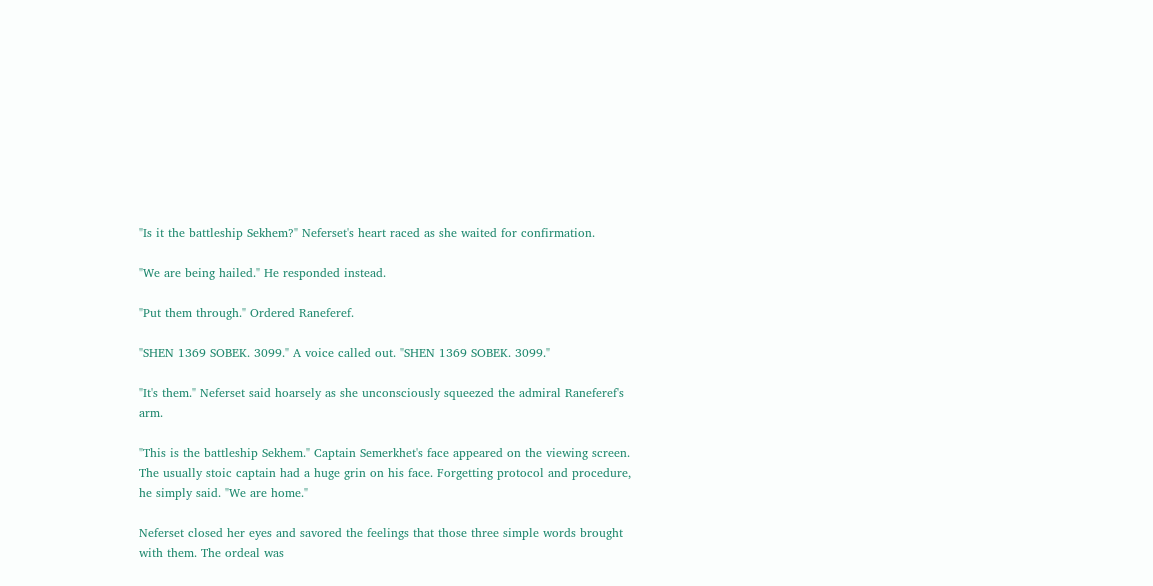"Is it the battleship Sekhem?" Neferset's heart raced as she waited for confirmation.

"We are being hailed." He responded instead.

"Put them through." Ordered Raneferef.

"SHEN 1369 SOBEK. 3099." A voice called out. "SHEN 1369 SOBEK. 3099."

"It's them." Neferset said hoarsely as she unconsciously squeezed the admiral Raneferef's arm.

"This is the battleship Sekhem." Captain Semerkhet's face appeared on the viewing screen. The usually stoic captain had a huge grin on his face. Forgetting protocol and procedure, he simply said. "We are home."

Neferset closed her eyes and savored the feelings that those three simple words brought with them. The ordeal was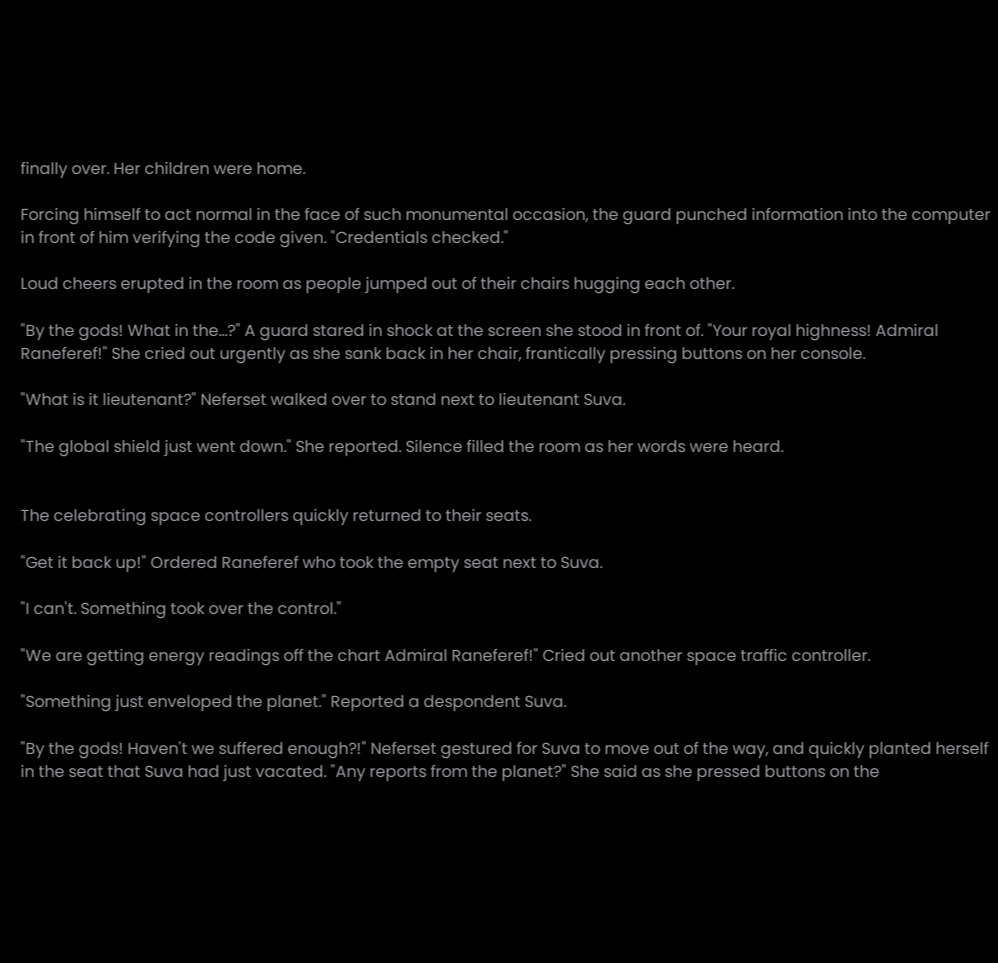finally over. Her children were home.

Forcing himself to act normal in the face of such monumental occasion, the guard punched information into the computer in front of him verifying the code given. "Credentials checked."

Loud cheers erupted in the room as people jumped out of their chairs hugging each other.

"By the gods! What in the...?" A guard stared in shock at the screen she stood in front of. "Your royal highness! Admiral Raneferef!" She cried out urgently as she sank back in her chair, frantically pressing buttons on her console.

"What is it lieutenant?" Neferset walked over to stand next to lieutenant Suva.

"The global shield just went down." She reported. Silence filled the room as her words were heard.


The celebrating space controllers quickly returned to their seats.

"Get it back up!" Ordered Raneferef who took the empty seat next to Suva.

"I can't. Something took over the control."

"We are getting energy readings off the chart Admiral Raneferef!" Cried out another space traffic controller.

"Something just enveloped the planet." Reported a despondent Suva.

"By the gods! Haven't we suffered enough?!" Neferset gestured for Suva to move out of the way, and quickly planted herself in the seat that Suva had just vacated. "Any reports from the planet?" She said as she pressed buttons on the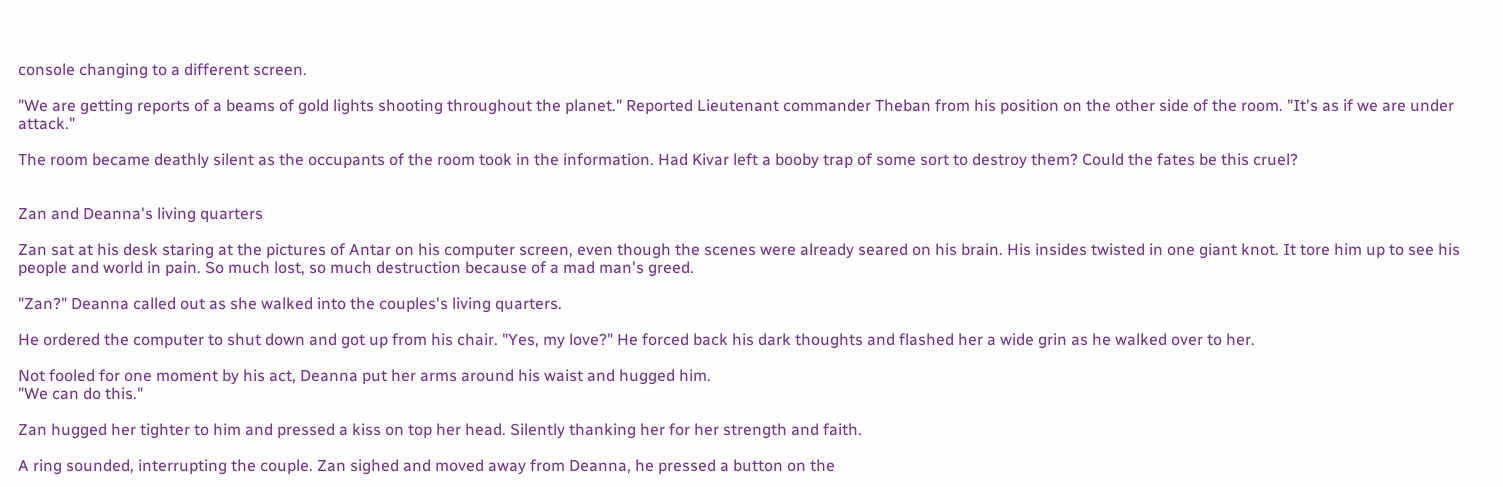console changing to a different screen.

"We are getting reports of a beams of gold lights shooting throughout the planet." Reported Lieutenant commander Theban from his position on the other side of the room. "It's as if we are under attack."

The room became deathly silent as the occupants of the room took in the information. Had Kivar left a booby trap of some sort to destroy them? Could the fates be this cruel?


Zan and Deanna's living quarters

Zan sat at his desk staring at the pictures of Antar on his computer screen, even though the scenes were already seared on his brain. His insides twisted in one giant knot. It tore him up to see his people and world in pain. So much lost, so much destruction because of a mad man's greed.

"Zan?" Deanna called out as she walked into the couples's living quarters.

He ordered the computer to shut down and got up from his chair. "Yes, my love?" He forced back his dark thoughts and flashed her a wide grin as he walked over to her.

Not fooled for one moment by his act, Deanna put her arms around his waist and hugged him.
"We can do this."

Zan hugged her tighter to him and pressed a kiss on top her head. Silently thanking her for her strength and faith.

A ring sounded, interrupting the couple. Zan sighed and moved away from Deanna, he pressed a button on the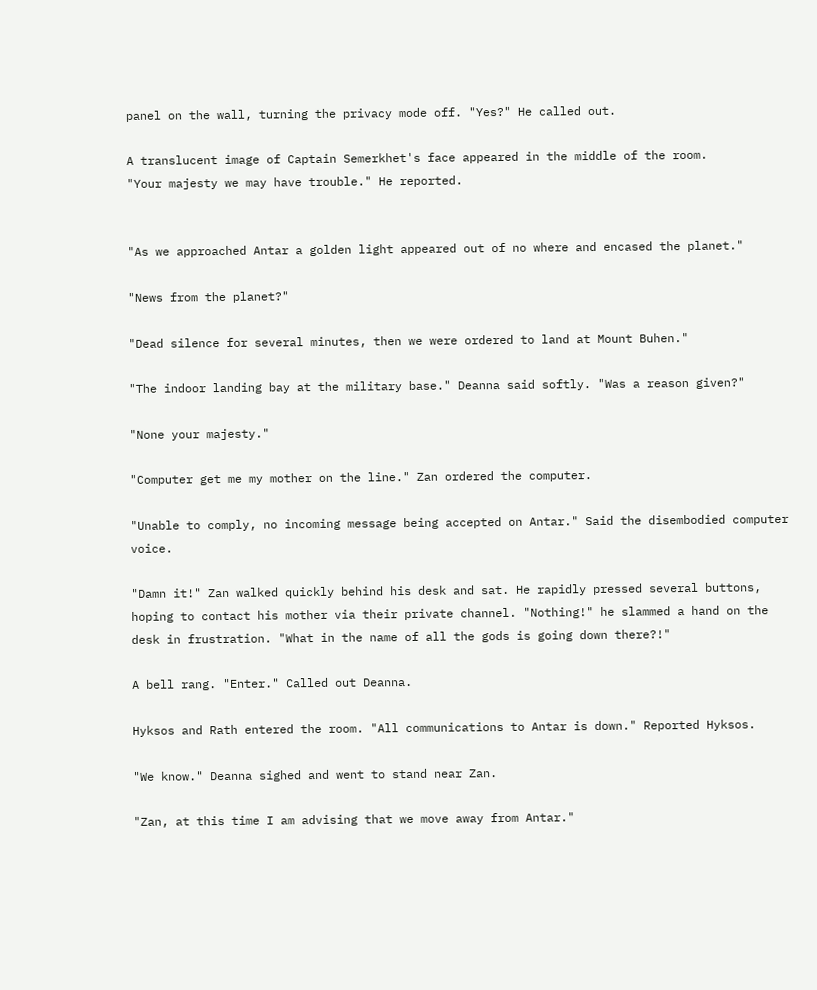panel on the wall, turning the privacy mode off. "Yes?" He called out.

A translucent image of Captain Semerkhet's face appeared in the middle of the room.
"Your majesty we may have trouble." He reported.


"As we approached Antar a golden light appeared out of no where and encased the planet."

"News from the planet?"

"Dead silence for several minutes, then we were ordered to land at Mount Buhen."

"The indoor landing bay at the military base." Deanna said softly. "Was a reason given?"

"None your majesty."

"Computer get me my mother on the line." Zan ordered the computer.

"Unable to comply, no incoming message being accepted on Antar." Said the disembodied computer voice.

"Damn it!" Zan walked quickly behind his desk and sat. He rapidly pressed several buttons, hoping to contact his mother via their private channel. "Nothing!" he slammed a hand on the desk in frustration. "What in the name of all the gods is going down there?!"

A bell rang. "Enter." Called out Deanna.

Hyksos and Rath entered the room. "All communications to Antar is down." Reported Hyksos.

"We know." Deanna sighed and went to stand near Zan.

"Zan, at this time I am advising that we move away from Antar."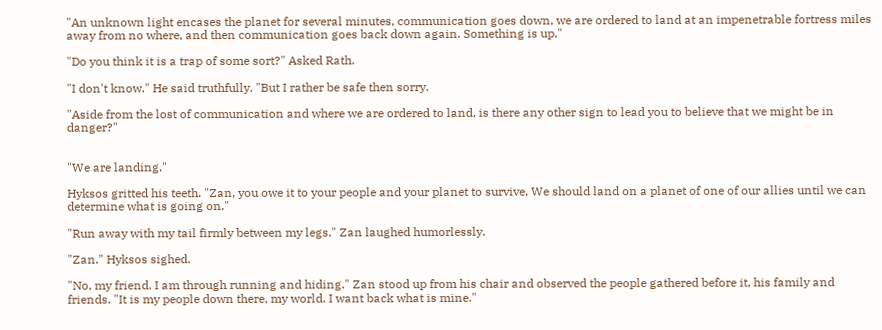"An unknown light encases the planet for several minutes, communication goes down, we are ordered to land at an impenetrable fortress miles away from no where, and then communication goes back down again. Something is up."

"Do you think it is a trap of some sort?" Asked Rath.

"I don't know." He said truthfully. "But I rather be safe then sorry.

"Aside from the lost of communication and where we are ordered to land, is there any other sign to lead you to believe that we might be in danger?"


"We are landing."

Hyksos gritted his teeth. "Zan, you owe it to your people and your planet to survive. We should land on a planet of one of our allies until we can determine what is going on."

"Run away with my tail firmly between my legs." Zan laughed humorlessly.

"Zan." Hyksos sighed.

"No, my friend. I am through running and hiding." Zan stood up from his chair and observed the people gathered before it, his family and friends. "It is my people down there, my world. I want back what is mine."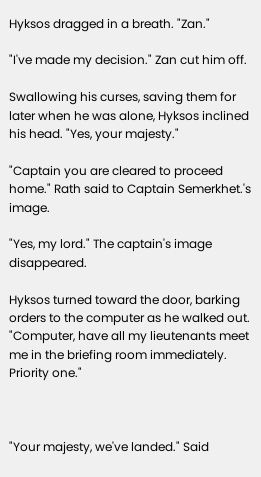Hyksos dragged in a breath. "Zan."

"I've made my decision." Zan cut him off.

Swallowing his curses, saving them for later when he was alone, Hyksos inclined his head. "Yes, your majesty."

"Captain you are cleared to proceed home." Rath said to Captain Semerkhet.'s image.

"Yes, my lord." The captain's image disappeared.

Hyksos turned toward the door, barking orders to the computer as he walked out. "Computer, have all my lieutenants meet me in the briefing room immediately. Priority one."



"Your majesty, we've landed." Said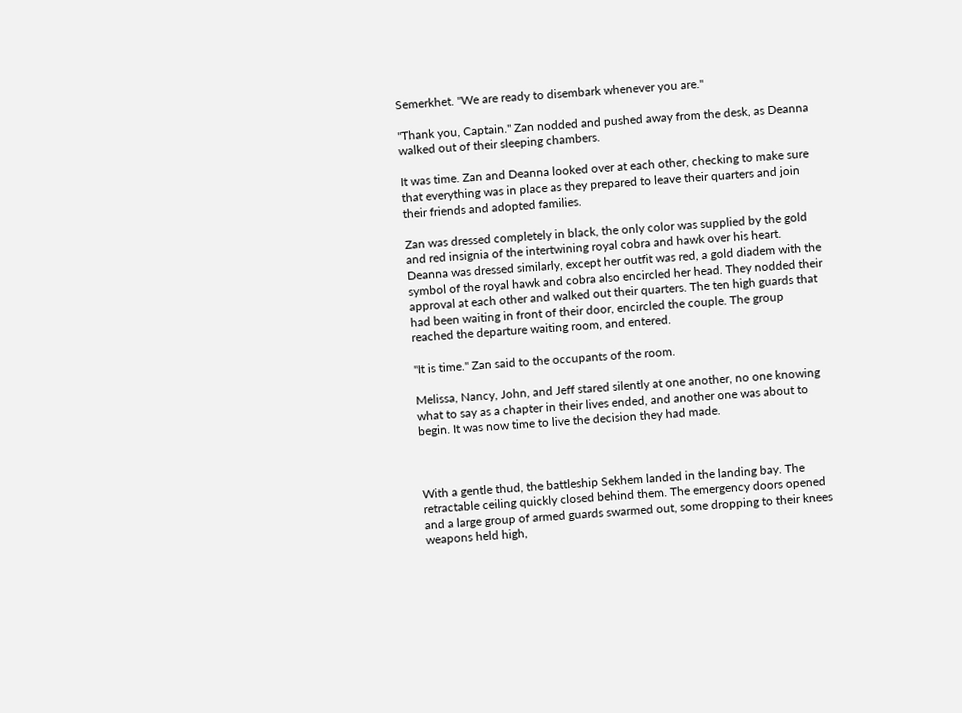Semerkhet. "We are ready to disembark whenever you are."

"Thank you, Captain." Zan nodded and pushed away from the desk, as Deanna walked out of their sleeping chambers.

It was time. Zan and Deanna looked over at each other, checking to make sure that everything was in place as they prepared to leave their quarters and join their friends and adopted families.

Zan was dressed completely in black, the only color was supplied by the gold and red insignia of the intertwining royal cobra and hawk over his heart. Deanna was dressed similarly, except her outfit was red, a gold diadem with the symbol of the royal hawk and cobra also encircled her head. They nodded their approval at each other and walked out their quarters. The ten high guards that had been waiting in front of their door, encircled the couple. The group reached the departure waiting room, and entered.

"It is time." Zan said to the occupants of the room.

Melissa, Nancy, John, and Jeff stared silently at one another, no one knowing what to say as a chapter in their lives ended, and another one was about to begin. It was now time to live the decision they had made.



With a gentle thud, the battleship Sekhem landed in the landing bay. The retractable ceiling quickly closed behind them. The emergency doors opened and a large group of armed guards swarmed out, some dropping to their knees weapons held high,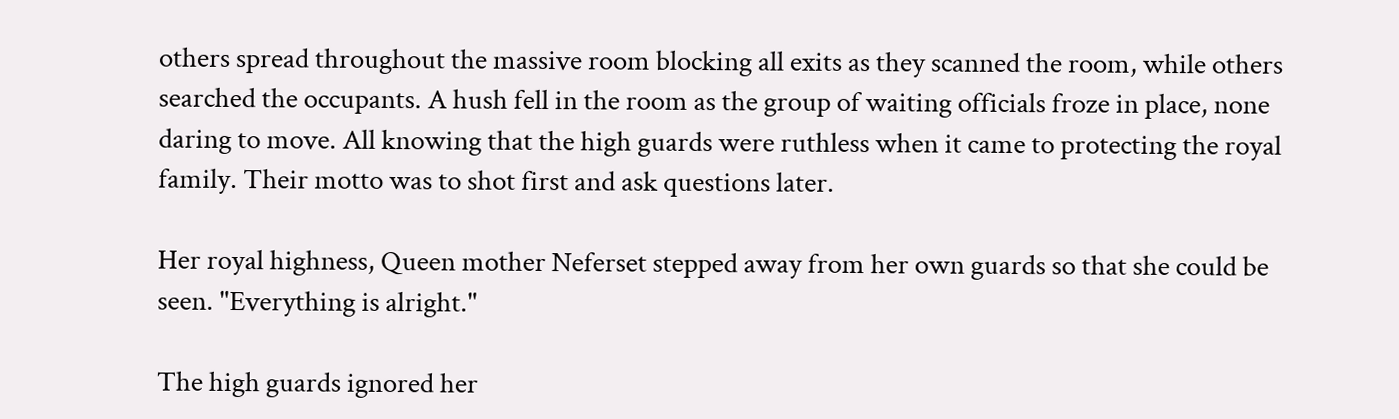others spread throughout the massive room blocking all exits as they scanned the room, while others searched the occupants. A hush fell in the room as the group of waiting officials froze in place, none daring to move. All knowing that the high guards were ruthless when it came to protecting the royal family. Their motto was to shot first and ask questions later.

Her royal highness, Queen mother Neferset stepped away from her own guards so that she could be seen. "Everything is alright."

The high guards ignored her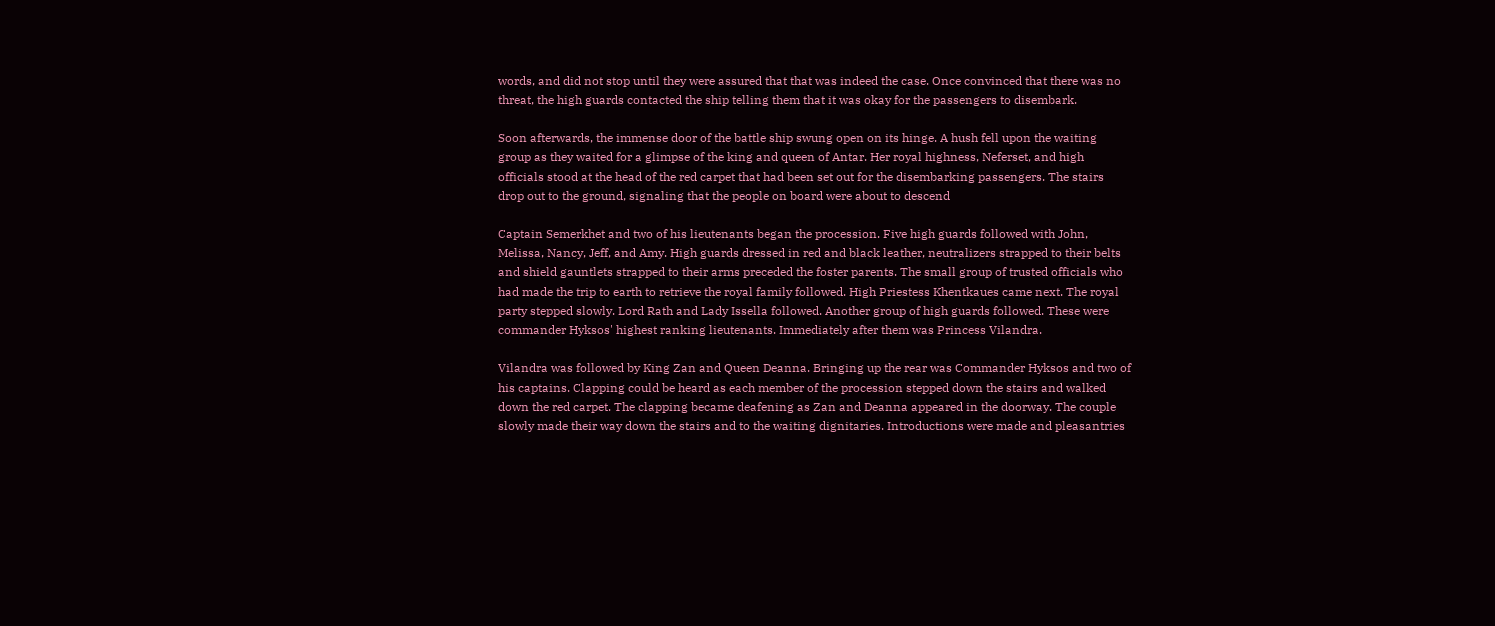words, and did not stop until they were assured that that was indeed the case. Once convinced that there was no threat, the high guards contacted the ship telling them that it was okay for the passengers to disembark.

Soon afterwards, the immense door of the battle ship swung open on its hinge. A hush fell upon the waiting group as they waited for a glimpse of the king and queen of Antar. Her royal highness, Neferset, and high officials stood at the head of the red carpet that had been set out for the disembarking passengers. The stairs drop out to the ground, signaling that the people on board were about to descend

Captain Semerkhet and two of his lieutenants began the procession. Five high guards followed with John, Melissa, Nancy, Jeff, and Amy. High guards dressed in red and black leather, neutralizers strapped to their belts and shield gauntlets strapped to their arms preceded the foster parents. The small group of trusted officials who had made the trip to earth to retrieve the royal family followed. High Priestess Khentkaues came next. The royal party stepped slowly. Lord Rath and Lady Issella followed. Another group of high guards followed. These were commander Hyksos' highest ranking lieutenants. Immediately after them was Princess Vilandra.

Vilandra was followed by King Zan and Queen Deanna. Bringing up the rear was Commander Hyksos and two of his captains. Clapping could be heard as each member of the procession stepped down the stairs and walked down the red carpet. The clapping became deafening as Zan and Deanna appeared in the doorway. The couple slowly made their way down the stairs and to the waiting dignitaries. Introductions were made and pleasantries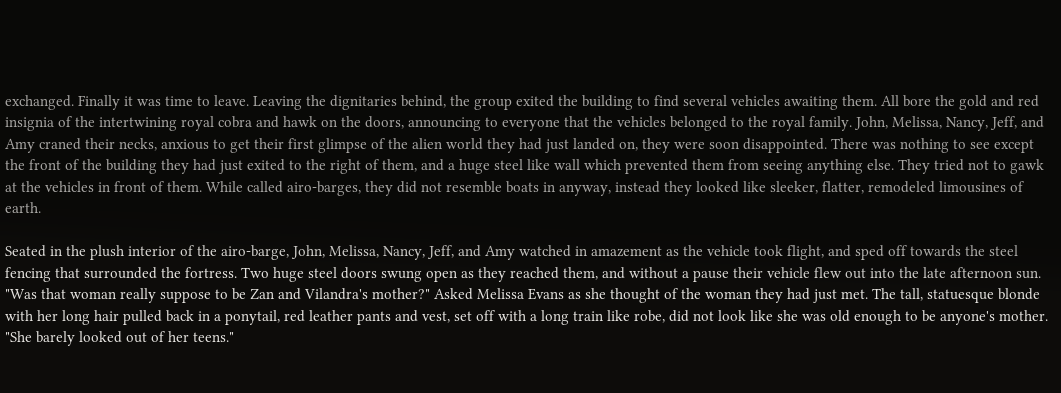exchanged. Finally it was time to leave. Leaving the dignitaries behind, the group exited the building to find several vehicles awaiting them. All bore the gold and red insignia of the intertwining royal cobra and hawk on the doors, announcing to everyone that the vehicles belonged to the royal family. John, Melissa, Nancy, Jeff, and Amy craned their necks, anxious to get their first glimpse of the alien world they had just landed on, they were soon disappointed. There was nothing to see except the front of the building they had just exited to the right of them, and a huge steel like wall which prevented them from seeing anything else. They tried not to gawk at the vehicles in front of them. While called airo-barges, they did not resemble boats in anyway, instead they looked like sleeker, flatter, remodeled limousines of earth.

Seated in the plush interior of the airo-barge, John, Melissa, Nancy, Jeff, and Amy watched in amazement as the vehicle took flight, and sped off towards the steel fencing that surrounded the fortress. Two huge steel doors swung open as they reached them, and without a pause their vehicle flew out into the late afternoon sun.
"Was that woman really suppose to be Zan and Vilandra's mother?" Asked Melissa Evans as she thought of the woman they had just met. The tall, statuesque blonde with her long hair pulled back in a ponytail, red leather pants and vest, set off with a long train like robe, did not look like she was old enough to be anyone's mother. "She barely looked out of her teens."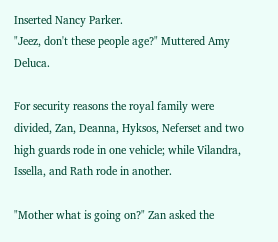Inserted Nancy Parker.
"Jeez, don't these people age?" Muttered Amy Deluca.

For security reasons the royal family were divided, Zan, Deanna, Hyksos, Neferset and two high guards rode in one vehicle; while Vilandra, Issella, and Rath rode in another.

"Mother what is going on?" Zan asked the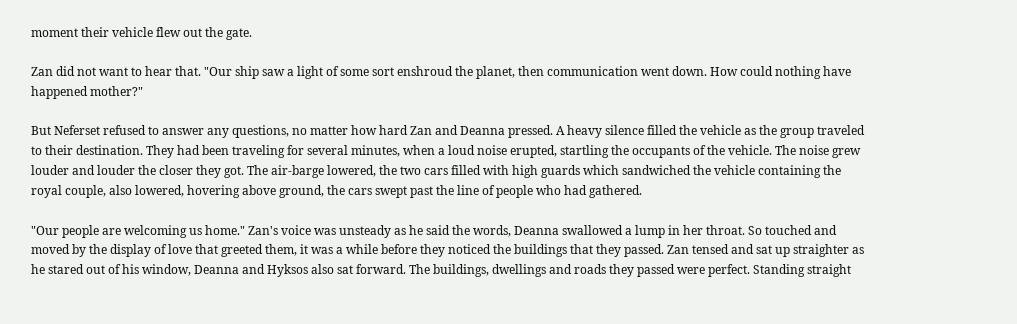moment their vehicle flew out the gate.

Zan did not want to hear that. "Our ship saw a light of some sort enshroud the planet, then communication went down. How could nothing have happened mother?"

But Neferset refused to answer any questions, no matter how hard Zan and Deanna pressed. A heavy silence filled the vehicle as the group traveled to their destination. They had been traveling for several minutes, when a loud noise erupted, startling the occupants of the vehicle. The noise grew louder and louder the closer they got. The air-barge lowered, the two cars filled with high guards which sandwiched the vehicle containing the royal couple, also lowered, hovering above ground, the cars swept past the line of people who had gathered.

"Our people are welcoming us home." Zan's voice was unsteady as he said the words, Deanna swallowed a lump in her throat. So touched and moved by the display of love that greeted them, it was a while before they noticed the buildings that they passed. Zan tensed and sat up straighter as he stared out of his window, Deanna and Hyksos also sat forward. The buildings, dwellings and roads they passed were perfect. Standing straight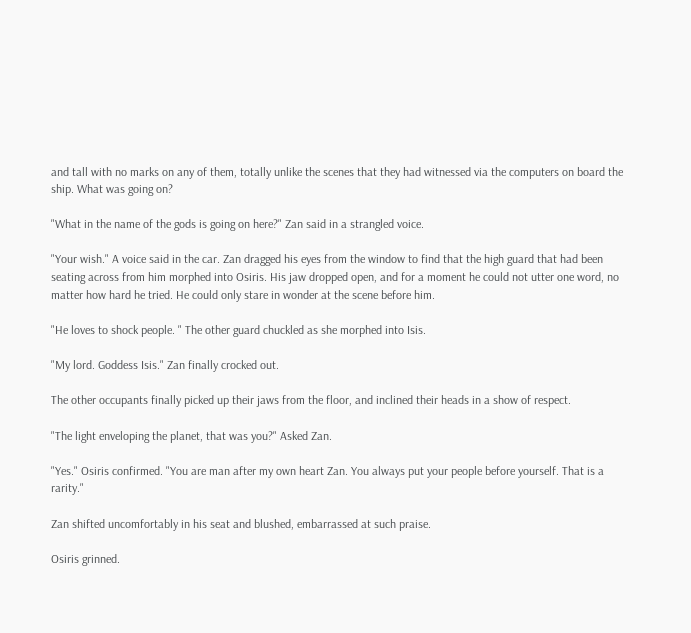and tall with no marks on any of them, totally unlike the scenes that they had witnessed via the computers on board the ship. What was going on?

"What in the name of the gods is going on here?" Zan said in a strangled voice.

"Your wish." A voice said in the car. Zan dragged his eyes from the window to find that the high guard that had been seating across from him morphed into Osiris. His jaw dropped open, and for a moment he could not utter one word, no matter how hard he tried. He could only stare in wonder at the scene before him.

"He loves to shock people. " The other guard chuckled as she morphed into Isis.

"My lord. Goddess Isis." Zan finally crocked out.

The other occupants finally picked up their jaws from the floor, and inclined their heads in a show of respect.

"The light enveloping the planet, that was you?" Asked Zan.

"Yes." Osiris confirmed. "You are man after my own heart Zan. You always put your people before yourself. That is a rarity."

Zan shifted uncomfortably in his seat and blushed, embarrassed at such praise.

Osiris grinned.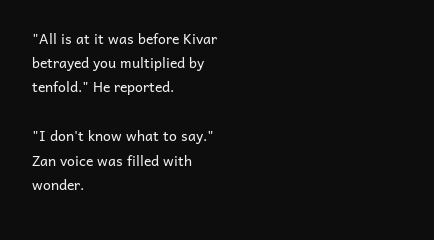"All is at it was before Kivar betrayed you multiplied by tenfold." He reported.

"I don't know what to say." Zan voice was filled with wonder.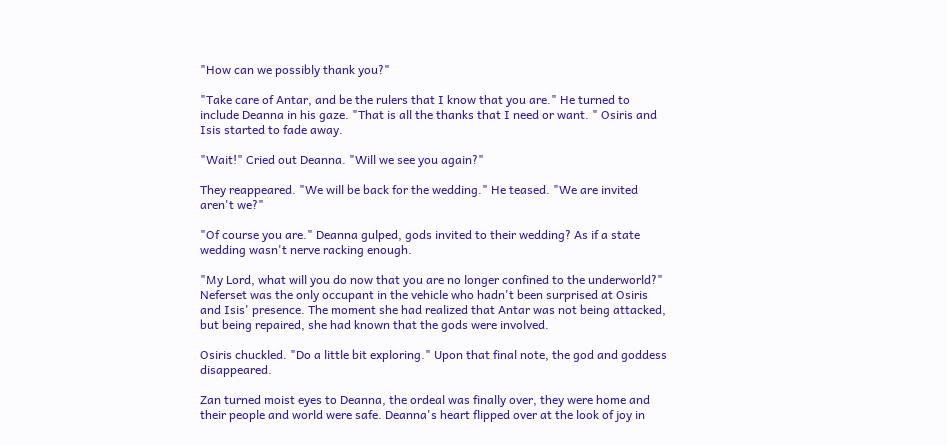"How can we possibly thank you?"

"Take care of Antar, and be the rulers that I know that you are." He turned to include Deanna in his gaze. "That is all the thanks that I need or want. " Osiris and Isis started to fade away.

"Wait!" Cried out Deanna. "Will we see you again?"

They reappeared. "We will be back for the wedding." He teased. "We are invited aren't we?"

"Of course you are." Deanna gulped, gods invited to their wedding? As if a state wedding wasn't nerve racking enough.

"My Lord, what will you do now that you are no longer confined to the underworld?" Neferset was the only occupant in the vehicle who hadn't been surprised at Osiris and Isis' presence. The moment she had realized that Antar was not being attacked, but being repaired, she had known that the gods were involved.

Osiris chuckled. "Do a little bit exploring." Upon that final note, the god and goddess disappeared.

Zan turned moist eyes to Deanna, the ordeal was finally over, they were home and their people and world were safe. Deanna's heart flipped over at the look of joy in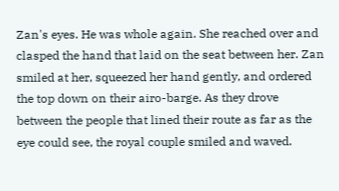Zan's eyes. He was whole again. She reached over and clasped the hand that laid on the seat between her. Zan smiled at her, squeezed her hand gently, and ordered the top down on their airo-barge. As they drove between the people that lined their route as far as the eye could see, the royal couple smiled and waved.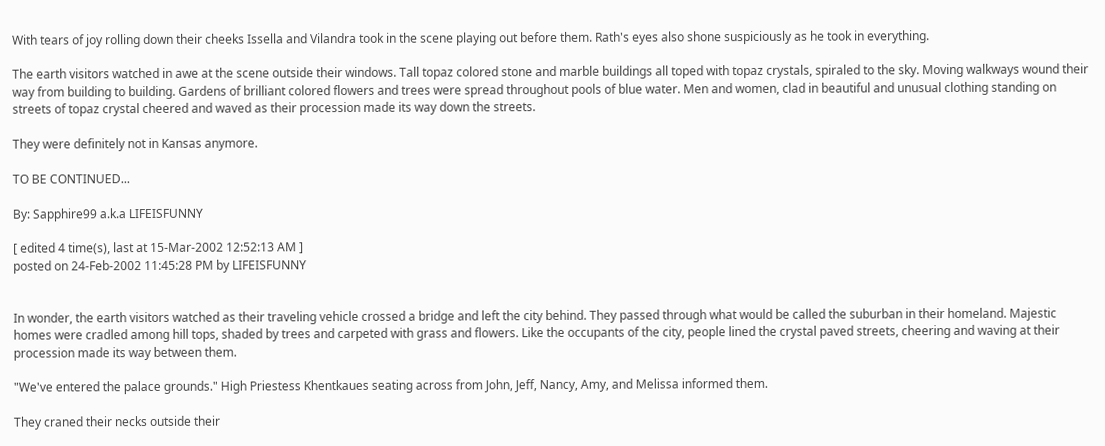With tears of joy rolling down their cheeks Issella and Vilandra took in the scene playing out before them. Rath's eyes also shone suspiciously as he took in everything.

The earth visitors watched in awe at the scene outside their windows. Tall topaz colored stone and marble buildings all toped with topaz crystals, spiraled to the sky. Moving walkways wound their way from building to building. Gardens of brilliant colored flowers and trees were spread throughout pools of blue water. Men and women, clad in beautiful and unusual clothing standing on streets of topaz crystal cheered and waved as their procession made its way down the streets.

They were definitely not in Kansas anymore.

TO BE CONTINUED...

By: Sapphire99 a.k.a LIFEISFUNNY

[ edited 4 time(s), last at 15-Mar-2002 12:52:13 AM ]
posted on 24-Feb-2002 11:45:28 PM by LIFEISFUNNY


In wonder, the earth visitors watched as their traveling vehicle crossed a bridge and left the city behind. They passed through what would be called the suburban in their homeland. Majestic homes were cradled among hill tops, shaded by trees and carpeted with grass and flowers. Like the occupants of the city, people lined the crystal paved streets, cheering and waving at their procession made its way between them.

"We've entered the palace grounds." High Priestess Khentkaues seating across from John, Jeff, Nancy, Amy, and Melissa informed them.

They craned their necks outside their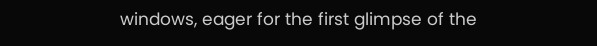windows, eager for the first glimpse of the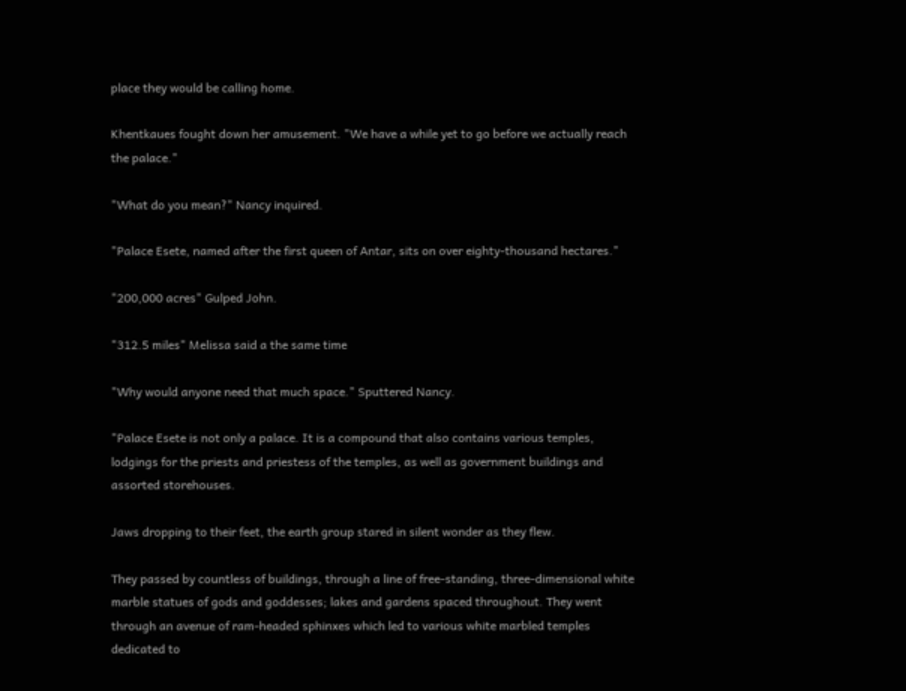place they would be calling home.

Khentkaues fought down her amusement. "We have a while yet to go before we actually reach the palace."

"What do you mean?" Nancy inquired.

"Palace Esete, named after the first queen of Antar, sits on over eighty-thousand hectares."

"200,000 acres" Gulped John.

"312.5 miles" Melissa said a the same time

"Why would anyone need that much space." Sputtered Nancy.

"Palace Esete is not only a palace. It is a compound that also contains various temples, lodgings for the priests and priestess of the temples, as well as government buildings and assorted storehouses.

Jaws dropping to their feet, the earth group stared in silent wonder as they flew.

They passed by countless of buildings, through a line of free-standing, three-dimensional white marble statues of gods and goddesses; lakes and gardens spaced throughout. They went through an avenue of ram-headed sphinxes which led to various white marbled temples dedicated to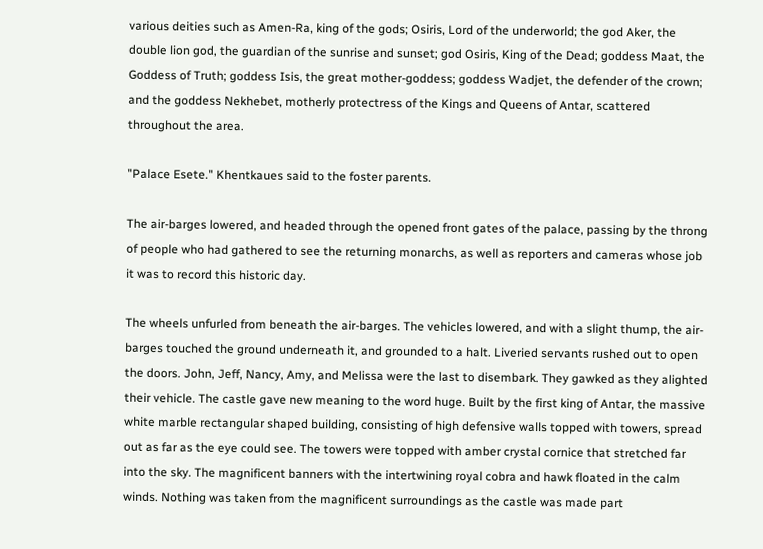various deities such as Amen-Ra, king of the gods; Osiris, Lord of the underworld; the god Aker, the double lion god, the guardian of the sunrise and sunset; god Osiris, King of the Dead; goddess Maat, the Goddess of Truth; goddess Isis, the great mother-goddess; goddess Wadjet, the defender of the crown; and the goddess Nekhebet, motherly protectress of the Kings and Queens of Antar, scattered throughout the area.

"Palace Esete." Khentkaues said to the foster parents.

The air-barges lowered, and headed through the opened front gates of the palace, passing by the throng of people who had gathered to see the returning monarchs, as well as reporters and cameras whose job it was to record this historic day.

The wheels unfurled from beneath the air-barges. The vehicles lowered, and with a slight thump, the air-barges touched the ground underneath it, and grounded to a halt. Liveried servants rushed out to open the doors. John, Jeff, Nancy, Amy, and Melissa were the last to disembark. They gawked as they alighted their vehicle. The castle gave new meaning to the word huge. Built by the first king of Antar, the massive white marble rectangular shaped building, consisting of high defensive walls topped with towers, spread out as far as the eye could see. The towers were topped with amber crystal cornice that stretched far into the sky. The magnificent banners with the intertwining royal cobra and hawk floated in the calm winds. Nothing was taken from the magnificent surroundings as the castle was made part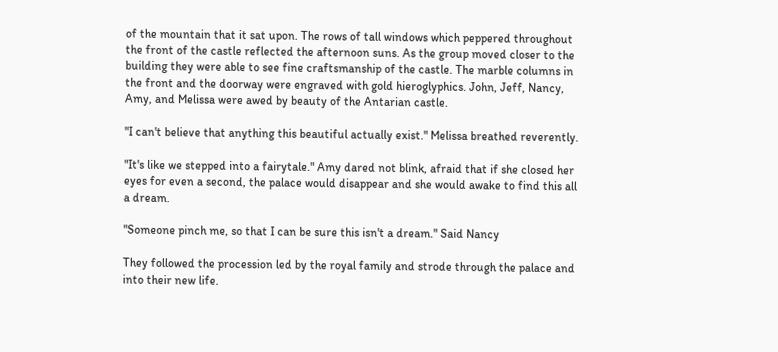of the mountain that it sat upon. The rows of tall windows which peppered throughout the front of the castle reflected the afternoon suns. As the group moved closer to the building they were able to see fine craftsmanship of the castle. The marble columns in the front and the doorway were engraved with gold hieroglyphics. John, Jeff, Nancy, Amy, and Melissa were awed by beauty of the Antarian castle.

"I can't believe that anything this beautiful actually exist." Melissa breathed reverently.

"It's like we stepped into a fairytale." Amy dared not blink, afraid that if she closed her eyes for even a second, the palace would disappear and she would awake to find this all a dream.

"Someone pinch me, so that I can be sure this isn't a dream." Said Nancy

They followed the procession led by the royal family and strode through the palace and into their new life.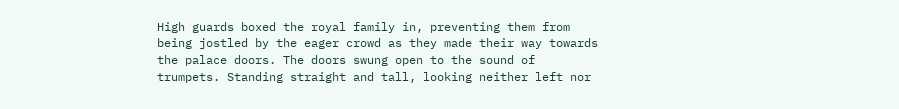High guards boxed the royal family in, preventing them from being jostled by the eager crowd as they made their way towards the palace doors. The doors swung open to the sound of trumpets. Standing straight and tall, looking neither left nor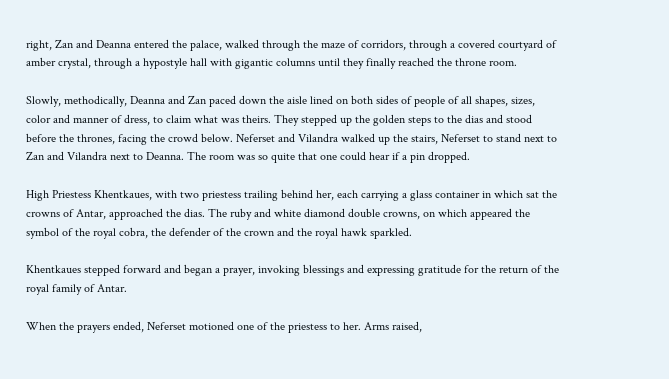right, Zan and Deanna entered the palace, walked through the maze of corridors, through a covered courtyard of amber crystal, through a hypostyle hall with gigantic columns until they finally reached the throne room.

Slowly, methodically, Deanna and Zan paced down the aisle lined on both sides of people of all shapes, sizes, color and manner of dress, to claim what was theirs. They stepped up the golden steps to the dias and stood before the thrones, facing the crowd below. Neferset and Vilandra walked up the stairs, Neferset to stand next to Zan and Vilandra next to Deanna. The room was so quite that one could hear if a pin dropped.

High Priestess Khentkaues, with two priestess trailing behind her, each carrying a glass container in which sat the crowns of Antar, approached the dias. The ruby and white diamond double crowns, on which appeared the symbol of the royal cobra, the defender of the crown and the royal hawk sparkled.

Khentkaues stepped forward and began a prayer, invoking blessings and expressing gratitude for the return of the royal family of Antar.

When the prayers ended, Neferset motioned one of the priestess to her. Arms raised,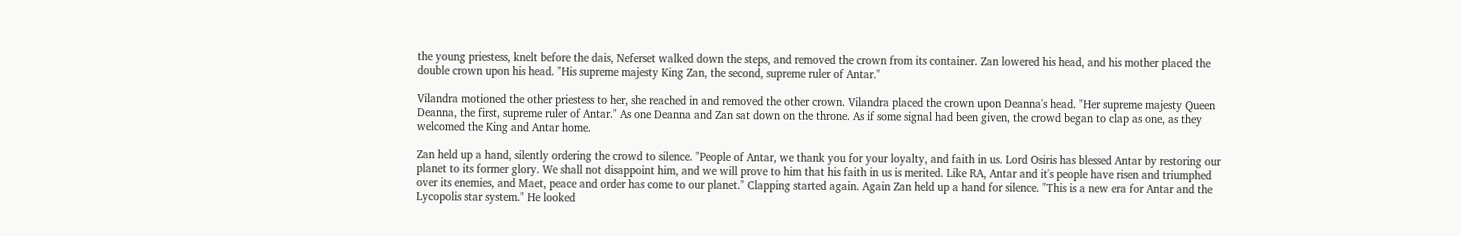the young priestess, knelt before the dais, Neferset walked down the steps, and removed the crown from its container. Zan lowered his head, and his mother placed the double crown upon his head. "His supreme majesty King Zan, the second, supreme ruler of Antar."

Vilandra motioned the other priestess to her, she reached in and removed the other crown. Vilandra placed the crown upon Deanna's head. "Her supreme majesty Queen Deanna, the first, supreme ruler of Antar." As one Deanna and Zan sat down on the throne. As if some signal had been given, the crowd began to clap as one, as they welcomed the King and Antar home.

Zan held up a hand, silently ordering the crowd to silence. "People of Antar, we thank you for your loyalty, and faith in us. Lord Osiris has blessed Antar by restoring our planet to its former glory. We shall not disappoint him, and we will prove to him that his faith in us is merited. Like RA, Antar and it's people have risen and triumphed over its enemies, and Maet, peace and order has come to our planet." Clapping started again. Again Zan held up a hand for silence. "This is a new era for Antar and the Lycopolis star system." He looked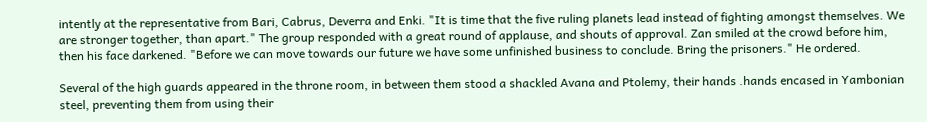intently at the representative from Bari, Cabrus, Deverra and Enki. "It is time that the five ruling planets lead instead of fighting amongst themselves. We are stronger together, than apart." The group responded with a great round of applause, and shouts of approval. Zan smiled at the crowd before him, then his face darkened. "Before we can move towards our future we have some unfinished business to conclude. Bring the prisoners." He ordered.

Several of the high guards appeared in the throne room, in between them stood a shackled Avana and Ptolemy, their hands .hands encased in Yambonian steel, preventing them from using their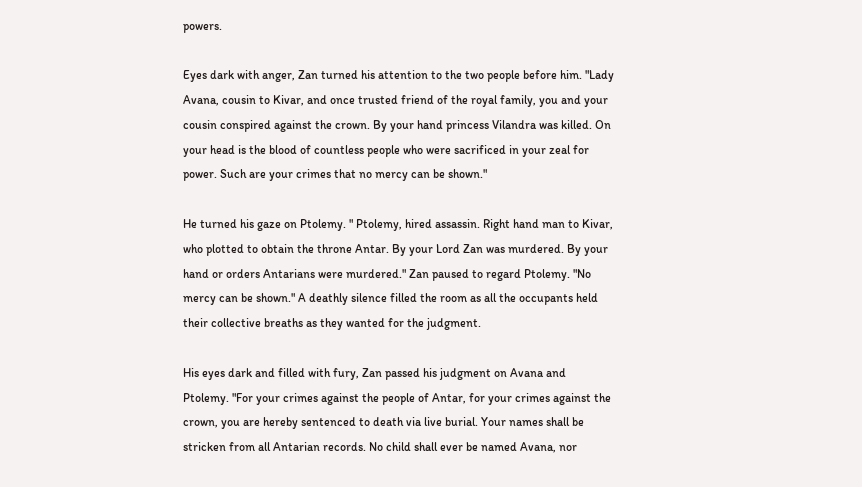powers.

Eyes dark with anger, Zan turned his attention to the two people before him. "Lady Avana, cousin to Kivar, and once trusted friend of the royal family, you and your cousin conspired against the crown. By your hand princess Vilandra was killed. On your head is the blood of countless people who were sacrificed in your zeal for power. Such are your crimes that no mercy can be shown."

He turned his gaze on Ptolemy. " Ptolemy, hired assassin. Right hand man to Kivar, who plotted to obtain the throne Antar. By your Lord Zan was murdered. By your hand or orders Antarians were murdered." Zan paused to regard Ptolemy. "No mercy can be shown." A deathly silence filled the room as all the occupants held their collective breaths as they wanted for the judgment.

His eyes dark and filled with fury, Zan passed his judgment on Avana and Ptolemy. "For your crimes against the people of Antar, for your crimes against the crown, you are hereby sentenced to death via live burial. Your names shall be stricken from all Antarian records. No child shall ever be named Avana, nor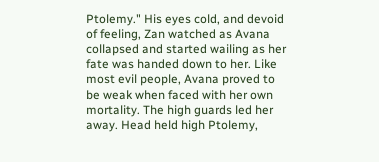Ptolemy." His eyes cold, and devoid of feeling, Zan watched as Avana collapsed and started wailing as her fate was handed down to her. Like most evil people, Avana proved to be weak when faced with her own mortality. The high guards led her away. Head held high Ptolemy,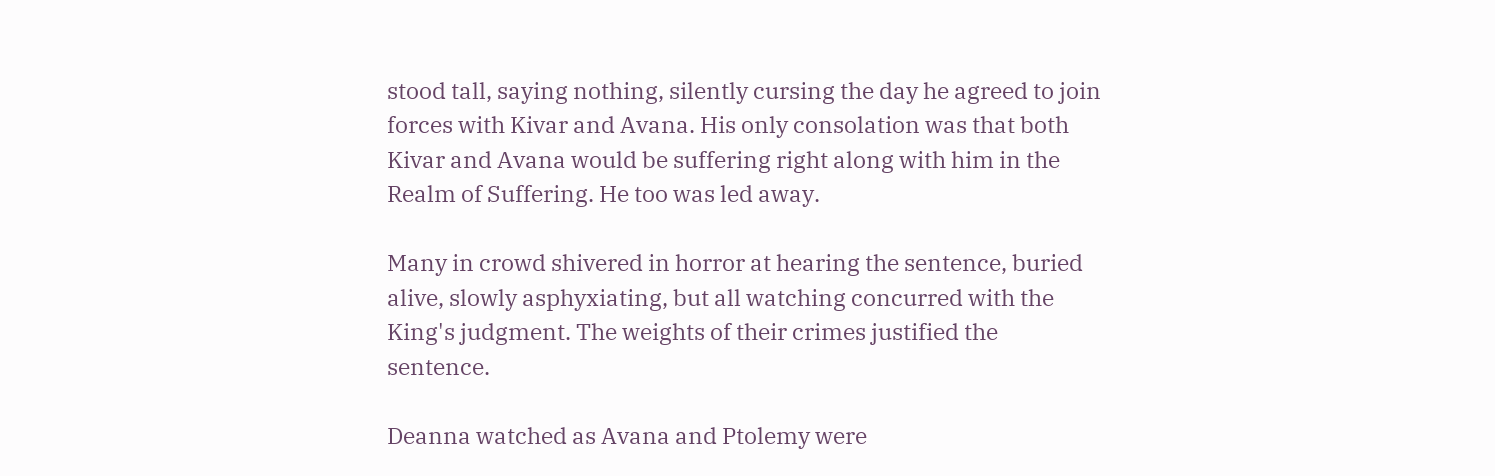stood tall, saying nothing, silently cursing the day he agreed to join forces with Kivar and Avana. His only consolation was that both Kivar and Avana would be suffering right along with him in the Realm of Suffering. He too was led away.

Many in crowd shivered in horror at hearing the sentence, buried alive, slowly asphyxiating, but all watching concurred with the King's judgment. The weights of their crimes justified the sentence.

Deanna watched as Avana and Ptolemy were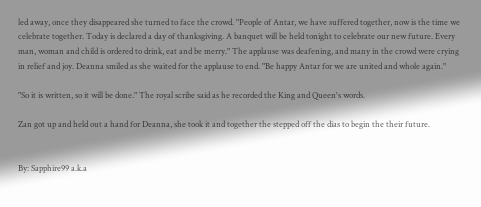led away, once they disappeared she turned to face the crowd. "People of Antar, we have suffered together, now is the time we celebrate together. Today is declared a day of thanksgiving. A banquet will be held tonight to celebrate our new future. Every man, woman and child is ordered to drink, eat and be merry." The applause was deafening, and many in the crowd were crying in relief and joy. Deanna smiled as she waited for the applause to end. "Be happy Antar for we are united and whole again."

"So it is written, so it will be done." The royal scribe said as he recorded the King and Queen's words.

Zan got up and held out a hand for Deanna, she took it and together the stepped off the dias to begin the their future.


By: Sapphire99 a.k.a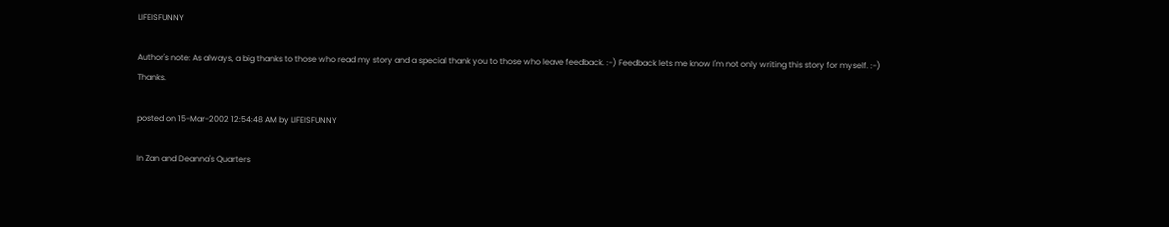LIFEISFUNNY

Author's note: As always, a big thanks to those who read my story and a special thank you to those who leave feedback. :-) Feedback lets me know I'm not only writing this story for myself. :-) Thanks.

posted on 15-Mar-2002 12:54:48 AM by LIFEISFUNNY

In Zan and Deanna's Quarters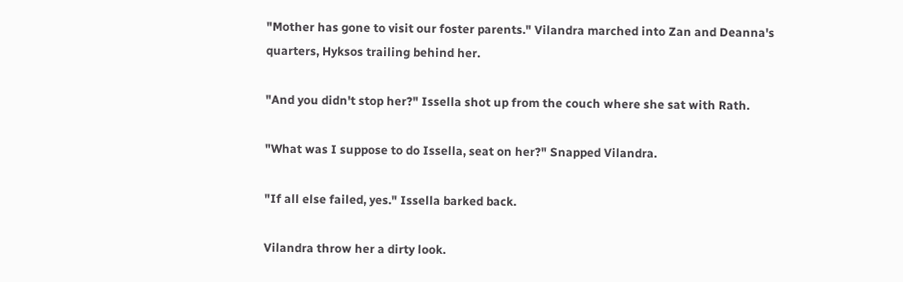"Mother has gone to visit our foster parents." Vilandra marched into Zan and Deanna's quarters, Hyksos trailing behind her.

"And you didn't stop her?" Issella shot up from the couch where she sat with Rath.

"What was I suppose to do Issella, seat on her?" Snapped Vilandra.

"If all else failed, yes." Issella barked back.

Vilandra throw her a dirty look.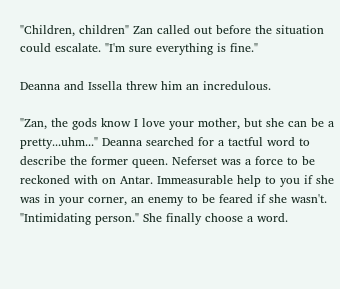"Children, children" Zan called out before the situation could escalate. "I'm sure everything is fine."

Deanna and Issella threw him an incredulous.

"Zan, the gods know I love your mother, but she can be a pretty...uhm..." Deanna searched for a tactful word to describe the former queen. Neferset was a force to be reckoned with on Antar. Immeasurable help to you if she was in your corner, an enemy to be feared if she wasn't. "Intimidating person." She finally choose a word.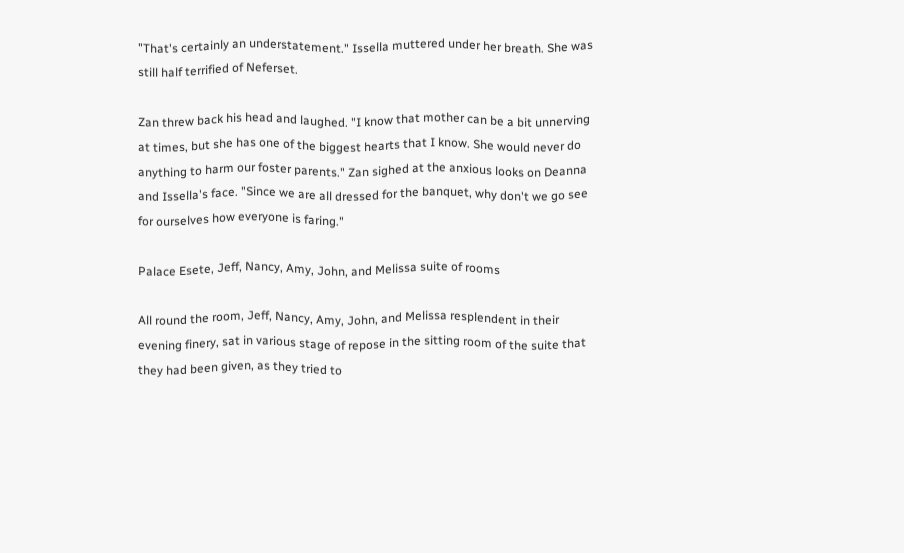"That's certainly an understatement." Issella muttered under her breath. She was still half terrified of Neferset.

Zan threw back his head and laughed. "I know that mother can be a bit unnerving at times, but she has one of the biggest hearts that I know. She would never do anything to harm our foster parents." Zan sighed at the anxious looks on Deanna and Issella's face. "Since we are all dressed for the banquet, why don't we go see for ourselves how everyone is faring."

Palace Esete, Jeff, Nancy, Amy, John, and Melissa suite of rooms

All round the room, Jeff, Nancy, Amy, John, and Melissa resplendent in their evening finery, sat in various stage of repose in the sitting room of the suite that they had been given, as they tried to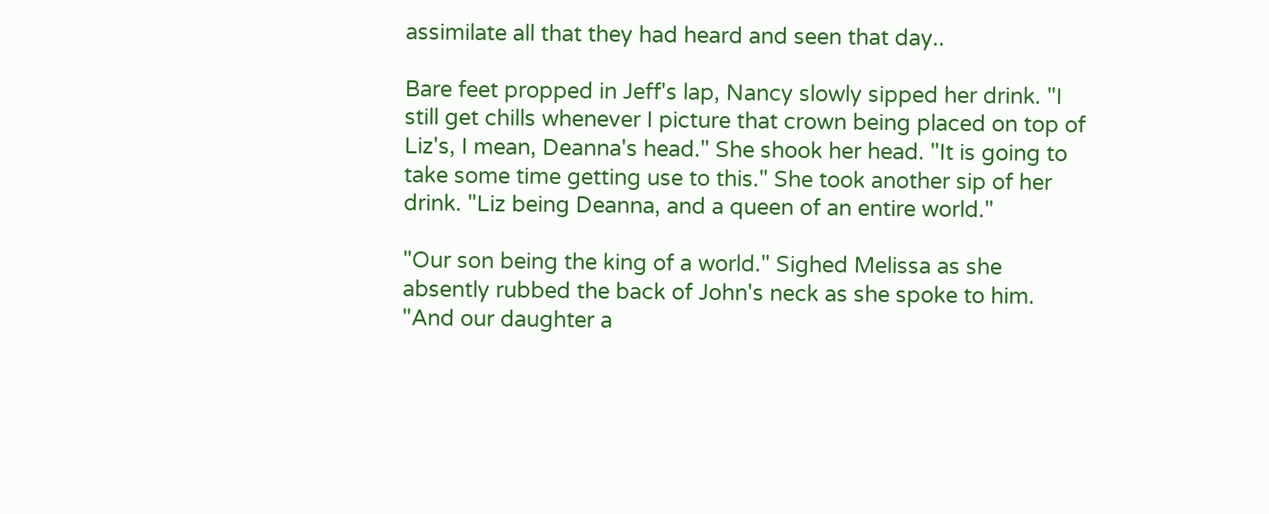assimilate all that they had heard and seen that day..

Bare feet propped in Jeff's lap, Nancy slowly sipped her drink. "I still get chills whenever I picture that crown being placed on top of Liz's, I mean, Deanna's head." She shook her head. "It is going to take some time getting use to this." She took another sip of her drink. "Liz being Deanna, and a queen of an entire world."

"Our son being the king of a world." Sighed Melissa as she absently rubbed the back of John's neck as she spoke to him. "And our daughter a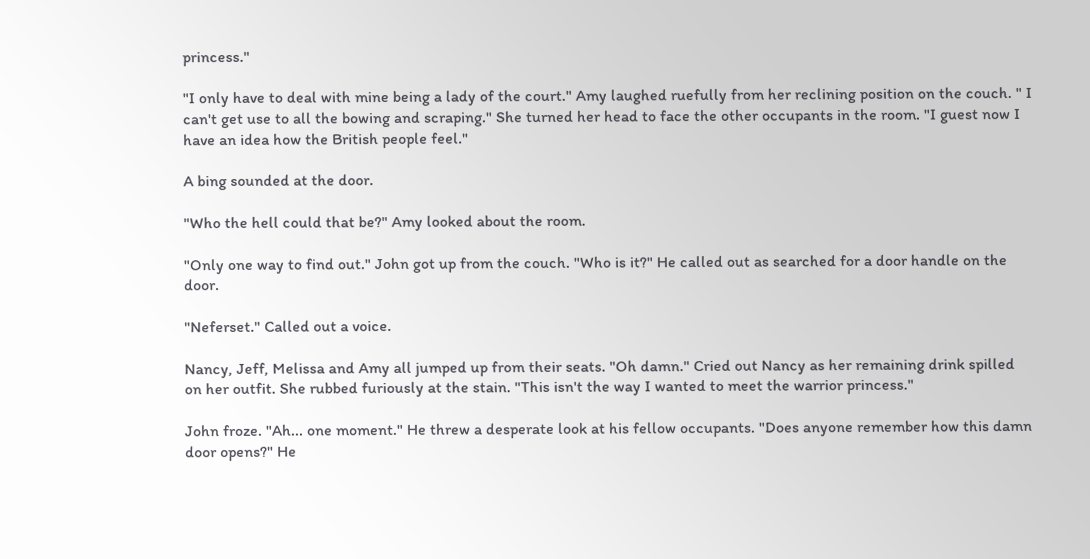princess."

"I only have to deal with mine being a lady of the court." Amy laughed ruefully from her reclining position on the couch. " I can't get use to all the bowing and scraping." She turned her head to face the other occupants in the room. "I guest now I have an idea how the British people feel."

A bing sounded at the door.

"Who the hell could that be?" Amy looked about the room.

"Only one way to find out." John got up from the couch. "Who is it?" He called out as searched for a door handle on the door.

"Neferset." Called out a voice.

Nancy, Jeff, Melissa and Amy all jumped up from their seats. "Oh damn." Cried out Nancy as her remaining drink spilled on her outfit. She rubbed furiously at the stain. "This isn't the way I wanted to meet the warrior princess."

John froze. "Ah... one moment." He threw a desperate look at his fellow occupants. "Does anyone remember how this damn door opens?" He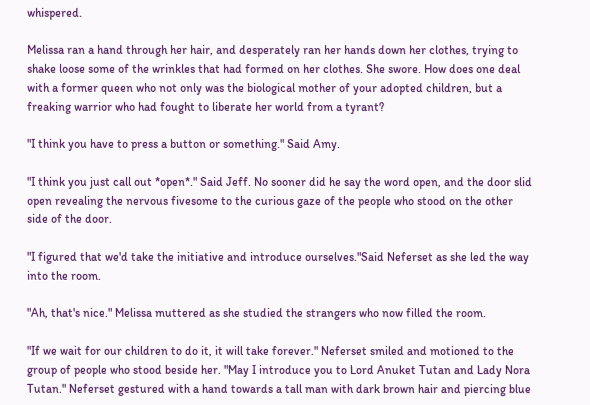whispered.

Melissa ran a hand through her hair, and desperately ran her hands down her clothes, trying to shake loose some of the wrinkles that had formed on her clothes. She swore. How does one deal with a former queen who not only was the biological mother of your adopted children, but a freaking warrior who had fought to liberate her world from a tyrant?

"I think you have to press a button or something." Said Amy.

"I think you just call out *open*." Said Jeff. No sooner did he say the word open, and the door slid open revealing the nervous fivesome to the curious gaze of the people who stood on the other side of the door.

"I figured that we'd take the initiative and introduce ourselves."Said Neferset as she led the way into the room.

"Ah, that's nice." Melissa muttered as she studied the strangers who now filled the room.

"If we wait for our children to do it, it will take forever." Neferset smiled and motioned to the group of people who stood beside her. "May I introduce you to Lord Anuket Tutan and Lady Nora Tutan." Neferset gestured with a hand towards a tall man with dark brown hair and piercing blue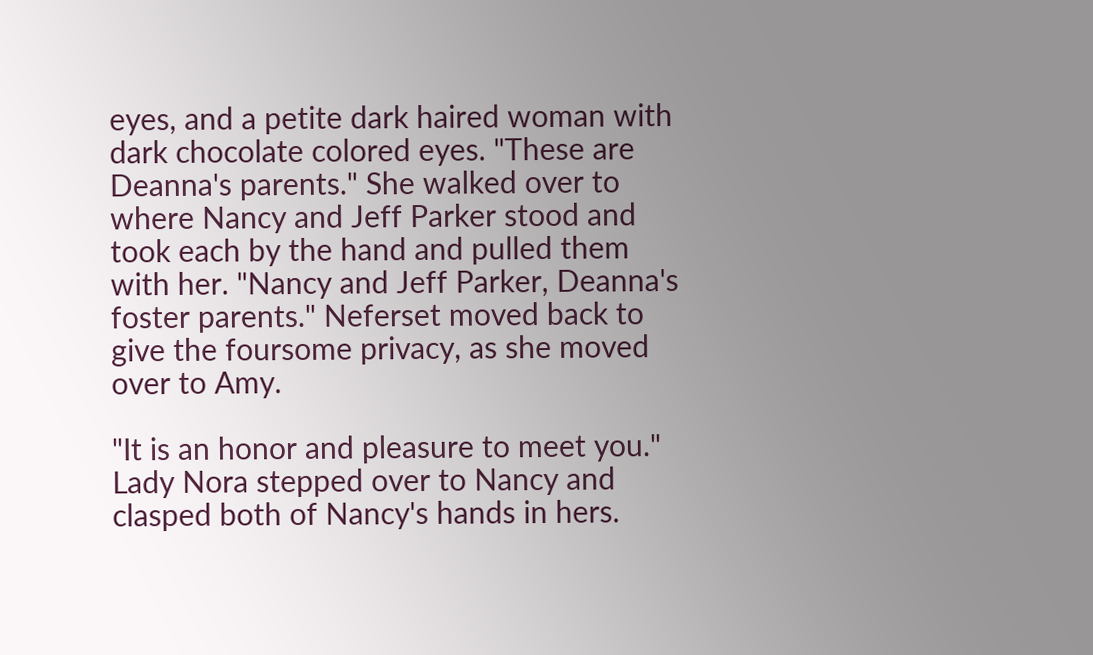eyes, and a petite dark haired woman with dark chocolate colored eyes. "These are Deanna's parents." She walked over to where Nancy and Jeff Parker stood and took each by the hand and pulled them with her. "Nancy and Jeff Parker, Deanna's foster parents." Neferset moved back to give the foursome privacy, as she moved over to Amy.

"It is an honor and pleasure to meet you." Lady Nora stepped over to Nancy and clasped both of Nancy's hands in hers.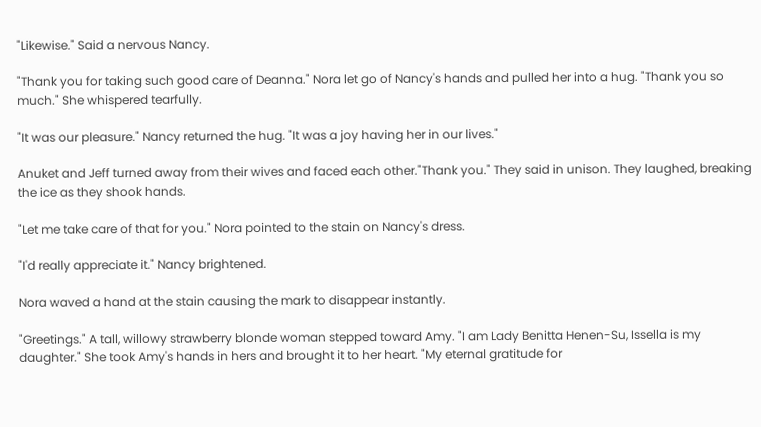"Likewise." Said a nervous Nancy.

"Thank you for taking such good care of Deanna." Nora let go of Nancy's hands and pulled her into a hug. "Thank you so much." She whispered tearfully.

"It was our pleasure." Nancy returned the hug. "It was a joy having her in our lives."

Anuket and Jeff turned away from their wives and faced each other."Thank you." They said in unison. They laughed, breaking the ice as they shook hands.

"Let me take care of that for you." Nora pointed to the stain on Nancy's dress.

"I'd really appreciate it." Nancy brightened.

Nora waved a hand at the stain causing the mark to disappear instantly.

"Greetings." A tall, willowy strawberry blonde woman stepped toward Amy. "I am Lady Benitta Henen-Su, Issella is my daughter." She took Amy's hands in hers and brought it to her heart. "My eternal gratitude for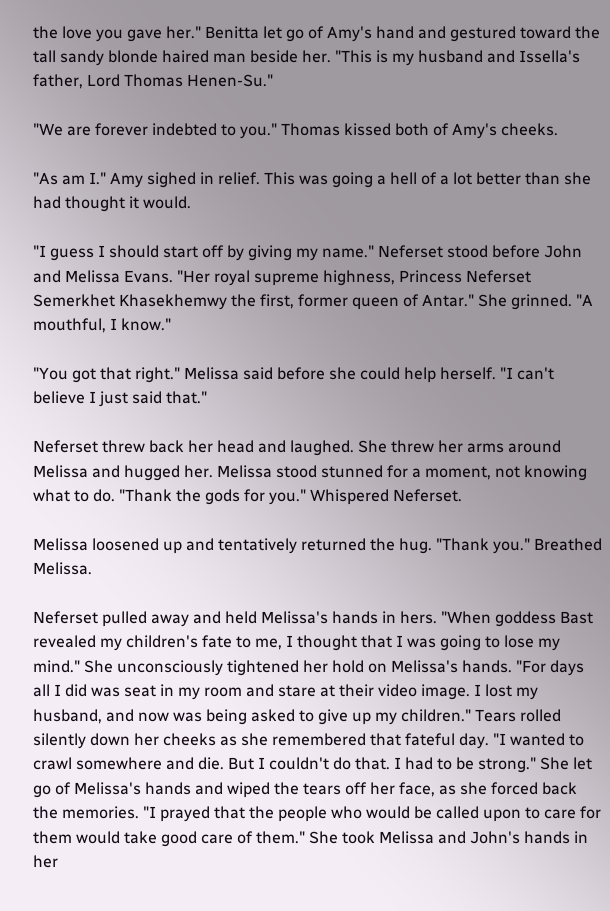the love you gave her." Benitta let go of Amy's hand and gestured toward the tall sandy blonde haired man beside her. "This is my husband and Issella's father, Lord Thomas Henen-Su."

"We are forever indebted to you." Thomas kissed both of Amy's cheeks.

"As am I." Amy sighed in relief. This was going a hell of a lot better than she had thought it would.

"I guess I should start off by giving my name." Neferset stood before John and Melissa Evans. "Her royal supreme highness, Princess Neferset Semerkhet Khasekhemwy the first, former queen of Antar." She grinned. "A mouthful, I know."

"You got that right." Melissa said before she could help herself. "I can't believe I just said that."

Neferset threw back her head and laughed. She threw her arms around Melissa and hugged her. Melissa stood stunned for a moment, not knowing what to do. "Thank the gods for you." Whispered Neferset.

Melissa loosened up and tentatively returned the hug. "Thank you." Breathed Melissa.

Neferset pulled away and held Melissa's hands in hers. "When goddess Bast revealed my children's fate to me, I thought that I was going to lose my mind." She unconsciously tightened her hold on Melissa's hands. "For days all I did was seat in my room and stare at their video image. I lost my husband, and now was being asked to give up my children." Tears rolled silently down her cheeks as she remembered that fateful day. "I wanted to crawl somewhere and die. But I couldn't do that. I had to be strong." She let go of Melissa's hands and wiped the tears off her face, as she forced back the memories. "I prayed that the people who would be called upon to care for them would take good care of them." She took Melissa and John's hands in her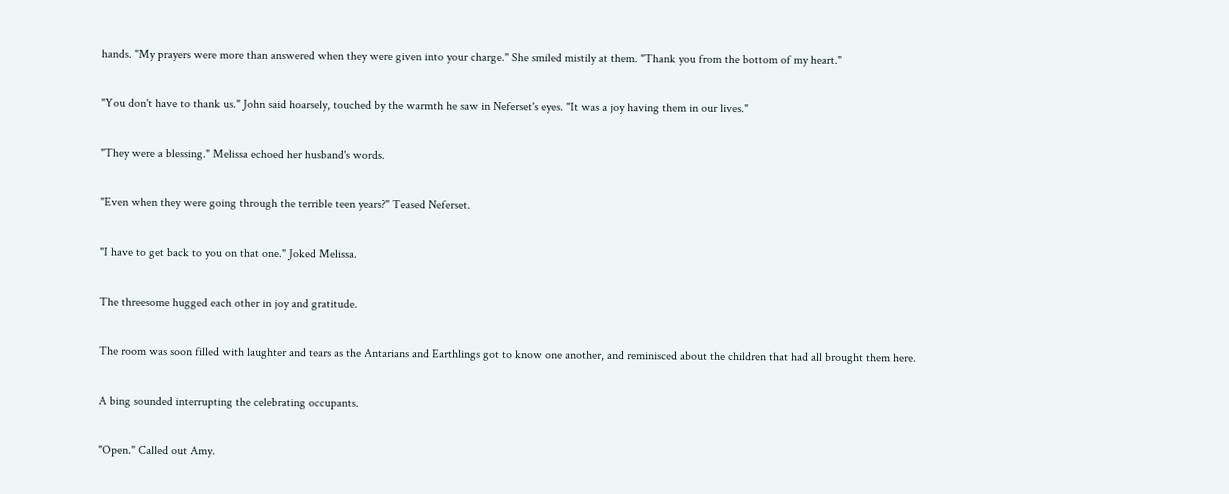hands. "My prayers were more than answered when they were given into your charge." She smiled mistily at them. "Thank you from the bottom of my heart."

"You don't have to thank us." John said hoarsely, touched by the warmth he saw in Neferset's eyes. "It was a joy having them in our lives."

"They were a blessing." Melissa echoed her husband's words.

"Even when they were going through the terrible teen years?" Teased Neferset.

"I have to get back to you on that one." Joked Melissa.

The threesome hugged each other in joy and gratitude.

The room was soon filled with laughter and tears as the Antarians and Earthlings got to know one another, and reminisced about the children that had all brought them here.

A bing sounded interrupting the celebrating occupants.

"Open." Called out Amy.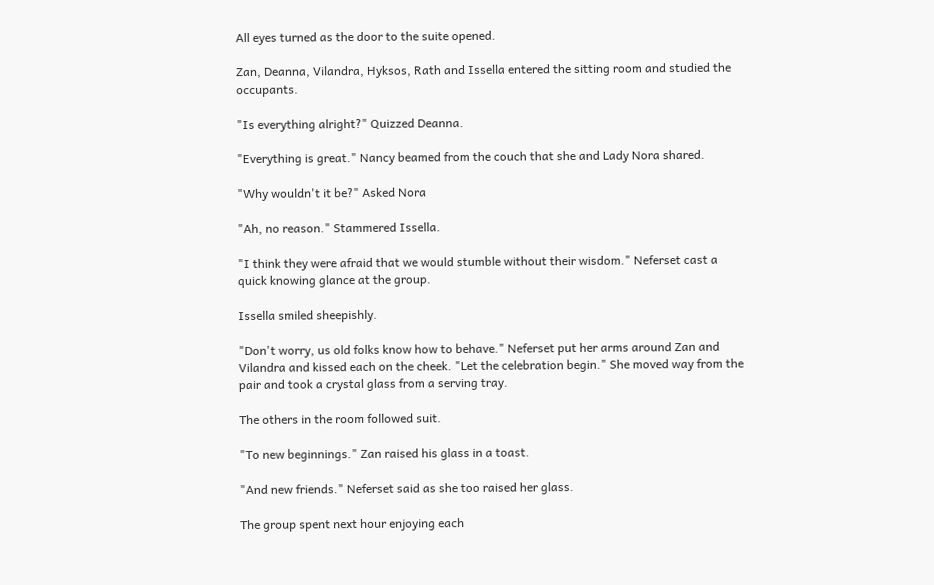All eyes turned as the door to the suite opened.

Zan, Deanna, Vilandra, Hyksos, Rath and Issella entered the sitting room and studied the occupants.

"Is everything alright?" Quizzed Deanna.

"Everything is great." Nancy beamed from the couch that she and Lady Nora shared.

"Why wouldn't it be?" Asked Nora

"Ah, no reason." Stammered Issella.

"I think they were afraid that we would stumble without their wisdom." Neferset cast a quick knowing glance at the group.

Issella smiled sheepishly.

"Don't worry, us old folks know how to behave." Neferset put her arms around Zan and Vilandra and kissed each on the cheek. "Let the celebration begin." She moved way from the pair and took a crystal glass from a serving tray.

The others in the room followed suit.

"To new beginnings." Zan raised his glass in a toast.

"And new friends." Neferset said as she too raised her glass.

The group spent next hour enjoying each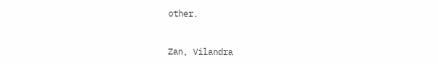other.


Zan, Vilandra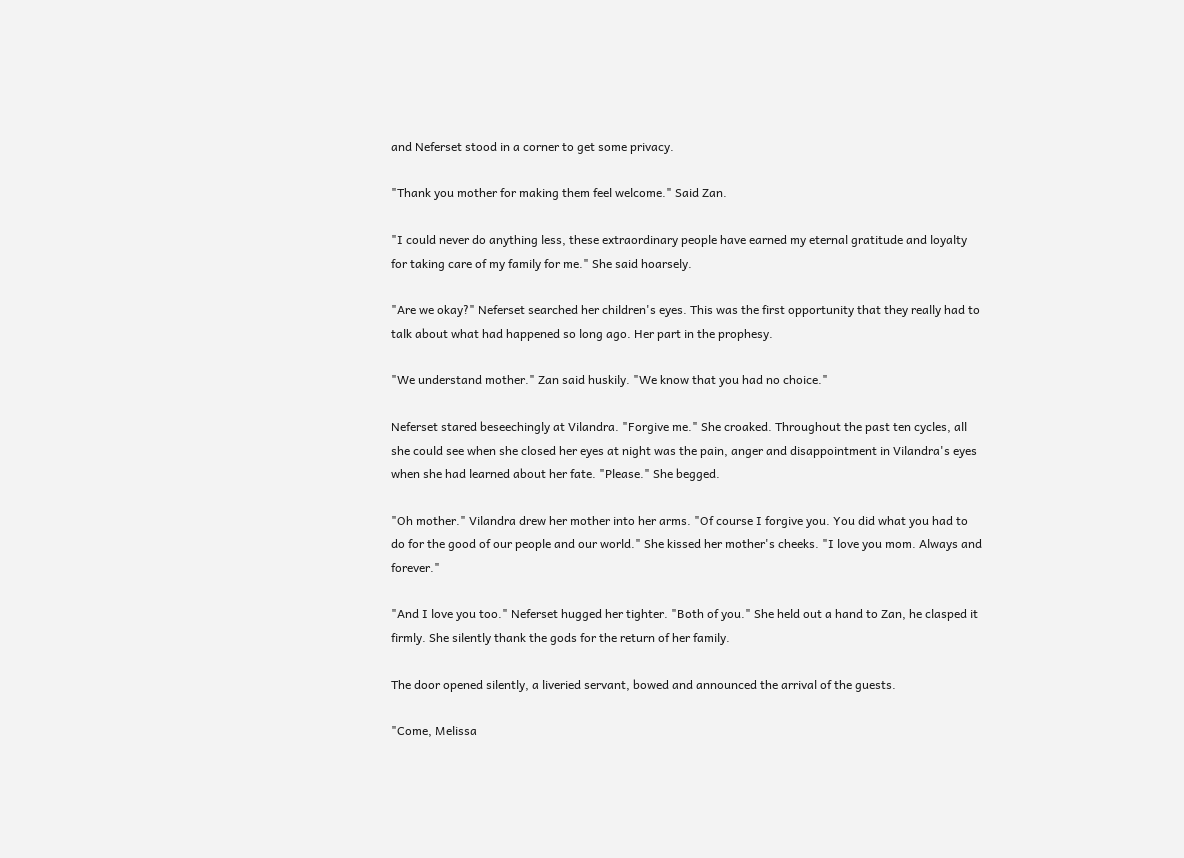and Neferset stood in a corner to get some privacy.

"Thank you mother for making them feel welcome." Said Zan.

"I could never do anything less, these extraordinary people have earned my eternal gratitude and loyalty for taking care of my family for me." She said hoarsely.

"Are we okay?" Neferset searched her children's eyes. This was the first opportunity that they really had to talk about what had happened so long ago. Her part in the prophesy.

"We understand mother." Zan said huskily. "We know that you had no choice."

Neferset stared beseechingly at Vilandra. "Forgive me." She croaked. Throughout the past ten cycles, all she could see when she closed her eyes at night was the pain, anger and disappointment in Vilandra's eyes when she had learned about her fate. "Please." She begged.

"Oh mother." Vilandra drew her mother into her arms. "Of course I forgive you. You did what you had to do for the good of our people and our world." She kissed her mother's cheeks. "I love you mom. Always and forever."

"And I love you too." Neferset hugged her tighter. "Both of you." She held out a hand to Zan, he clasped it firmly. She silently thank the gods for the return of her family.

The door opened silently, a liveried servant, bowed and announced the arrival of the guests.

"Come, Melissa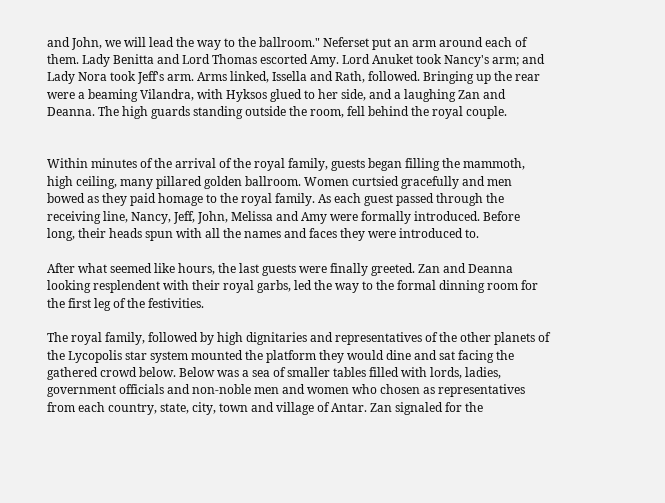and John, we will lead the way to the ballroom." Neferset put an arm around each of them. Lady Benitta and Lord Thomas escorted Amy. Lord Anuket took Nancy's arm; and Lady Nora took Jeff's arm. Arms linked, Issella and Rath, followed. Bringing up the rear were a beaming Vilandra, with Hyksos glued to her side, and a laughing Zan and Deanna. The high guards standing outside the room, fell behind the royal couple.


Within minutes of the arrival of the royal family, guests began filling the mammoth, high ceiling, many pillared golden ballroom. Women curtsied gracefully and men bowed as they paid homage to the royal family. As each guest passed through the receiving line, Nancy, Jeff, John, Melissa and Amy were formally introduced. Before long, their heads spun with all the names and faces they were introduced to.

After what seemed like hours, the last guests were finally greeted. Zan and Deanna looking resplendent with their royal garbs, led the way to the formal dinning room for the first leg of the festivities.

The royal family, followed by high dignitaries and representatives of the other planets of the Lycopolis star system mounted the platform they would dine and sat facing the gathered crowd below. Below was a sea of smaller tables filled with lords, ladies, government officials and non-noble men and women who chosen as representatives from each country, state, city, town and village of Antar. Zan signaled for the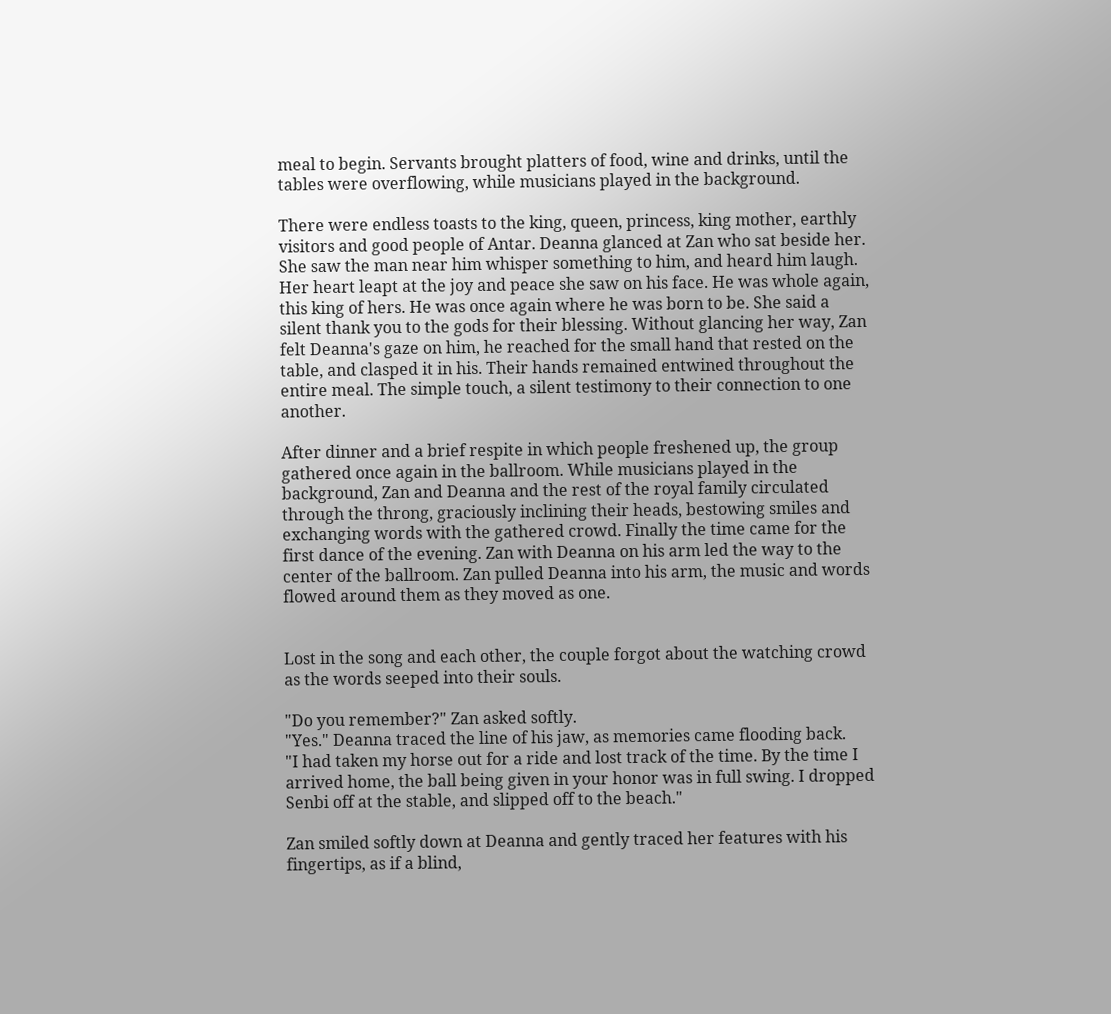meal to begin. Servants brought platters of food, wine and drinks, until the tables were overflowing, while musicians played in the background.

There were endless toasts to the king, queen, princess, king mother, earthly visitors and good people of Antar. Deanna glanced at Zan who sat beside her. She saw the man near him whisper something to him, and heard him laugh. Her heart leapt at the joy and peace she saw on his face. He was whole again, this king of hers. He was once again where he was born to be. She said a silent thank you to the gods for their blessing. Without glancing her way, Zan felt Deanna's gaze on him, he reached for the small hand that rested on the table, and clasped it in his. Their hands remained entwined throughout the entire meal. The simple touch, a silent testimony to their connection to one another.

After dinner and a brief respite in which people freshened up, the group gathered once again in the ballroom. While musicians played in the background, Zan and Deanna and the rest of the royal family circulated through the throng, graciously inclining their heads, bestowing smiles and exchanging words with the gathered crowd. Finally the time came for the first dance of the evening. Zan with Deanna on his arm led the way to the center of the ballroom. Zan pulled Deanna into his arm, the music and words flowed around them as they moved as one.


Lost in the song and each other, the couple forgot about the watching crowd as the words seeped into their souls.

"Do you remember?" Zan asked softly.
"Yes." Deanna traced the line of his jaw, as memories came flooding back.
"I had taken my horse out for a ride and lost track of the time. By the time I arrived home, the ball being given in your honor was in full swing. I dropped Senbi off at the stable, and slipped off to the beach."

Zan smiled softly down at Deanna and gently traced her features with his fingertips, as if a blind,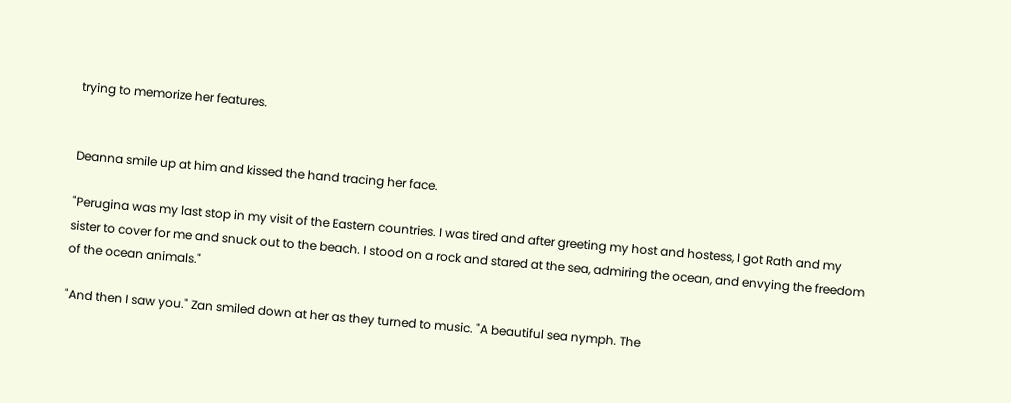trying to memorize her features.


Deanna smile up at him and kissed the hand tracing her face.

"Perugina was my last stop in my visit of the Eastern countries. I was tired and after greeting my host and hostess, I got Rath and my sister to cover for me and snuck out to the beach. I stood on a rock and stared at the sea, admiring the ocean, and envying the freedom of the ocean animals."

"And then I saw you." Zan smiled down at her as they turned to music. "A beautiful sea nymph. The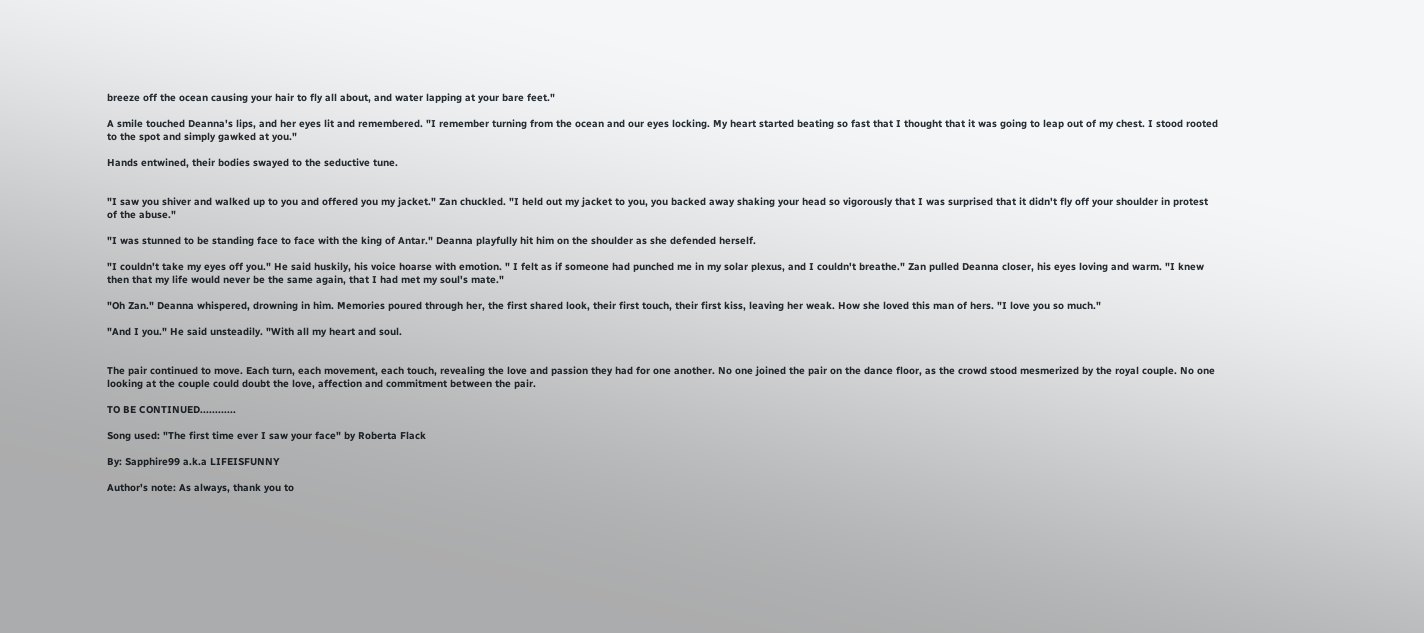breeze off the ocean causing your hair to fly all about, and water lapping at your bare feet."

A smile touched Deanna's lips, and her eyes lit and remembered. "I remember turning from the ocean and our eyes locking. My heart started beating so fast that I thought that it was going to leap out of my chest. I stood rooted to the spot and simply gawked at you."

Hands entwined, their bodies swayed to the seductive tune.


"I saw you shiver and walked up to you and offered you my jacket." Zan chuckled. "I held out my jacket to you, you backed away shaking your head so vigorously that I was surprised that it didn't fly off your shoulder in protest of the abuse."

"I was stunned to be standing face to face with the king of Antar." Deanna playfully hit him on the shoulder as she defended herself.

"I couldn't take my eyes off you." He said huskily, his voice hoarse with emotion. " I felt as if someone had punched me in my solar plexus, and I couldn't breathe." Zan pulled Deanna closer, his eyes loving and warm. "I knew then that my life would never be the same again, that I had met my soul's mate."

"Oh Zan." Deanna whispered, drowning in him. Memories poured through her, the first shared look, their first touch, their first kiss, leaving her weak. How she loved this man of hers. "I love you so much."

"And I you." He said unsteadily. "With all my heart and soul.


The pair continued to move. Each turn, each movement, each touch, revealing the love and passion they had for one another. No one joined the pair on the dance floor, as the crowd stood mesmerized by the royal couple. No one looking at the couple could doubt the love, affection and commitment between the pair.

TO BE CONTINUED............

Song used: "The first time ever I saw your face" by Roberta Flack

By: Sapphire99 a.k.a LIFEISFUNNY

Author's note: As always, thank you to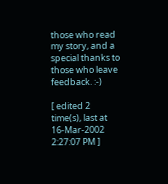those who read my story, and a special thanks to those who leave feedback. :-)

[ edited 2 time(s), last at 16-Mar-2002 2:27:07 PM ]